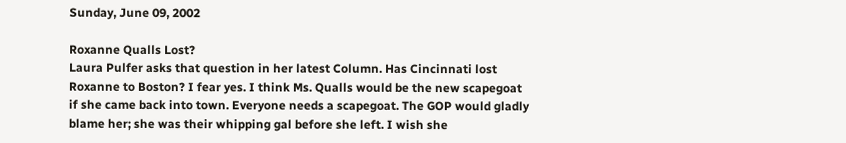Sunday, June 09, 2002

Roxanne Qualls Lost?
Laura Pulfer asks that question in her latest Column. Has Cincinnati lost Roxanne to Boston? I fear yes. I think Ms. Qualls would be the new scapegoat if she came back into town. Everyone needs a scapegoat. The GOP would gladly blame her; she was their whipping gal before she left. I wish she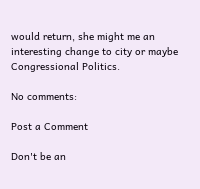would return, she might me an interesting change to city or maybe Congressional Politics.

No comments:

Post a Comment

Don't be an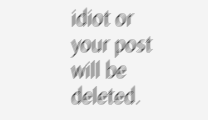idiot or your post will be deleted.